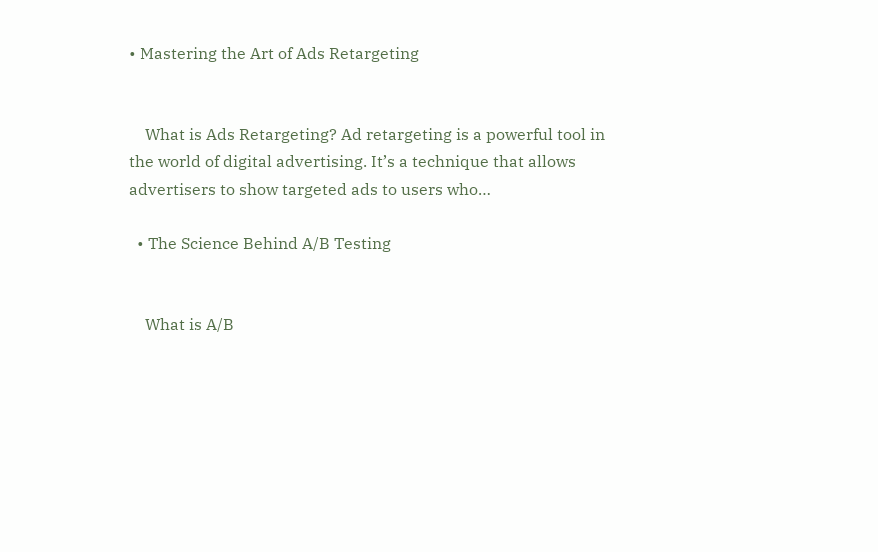• Mastering the Art of Ads Retargeting


    What is Ads Retargeting? Ad retargeting is a powerful tool in the world of digital advertising. It’s a technique that allows advertisers to show targeted ads to users who…

  • The Science Behind A/B Testing


    What is A/B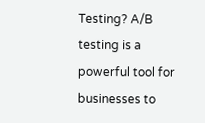Testing? A/B testing is a powerful tool for businesses to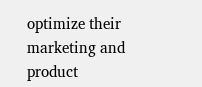optimize their marketing and product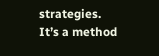strategies. It’s a method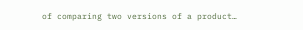of comparing two versions of a product…